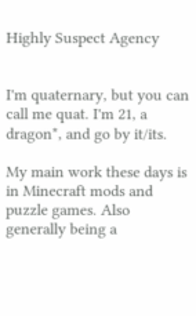Highly Suspect Agency


I'm quaternary, but you can call me quat. I'm 21, a dragon*, and go by it/its.

My main work these days is in Minecraft mods and puzzle games. Also generally being a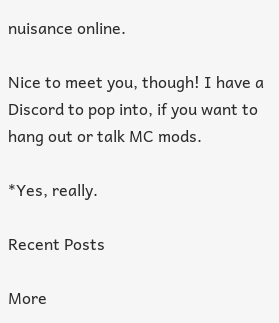nuisance online.

Nice to meet you, though! I have a Discord to pop into, if you want to hang out or talk MC mods.

*Yes, really.

Recent Posts

More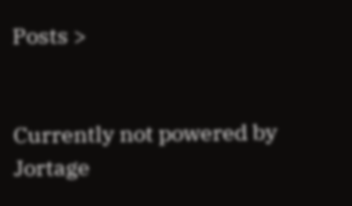Posts >


Currently not powered by Jortage